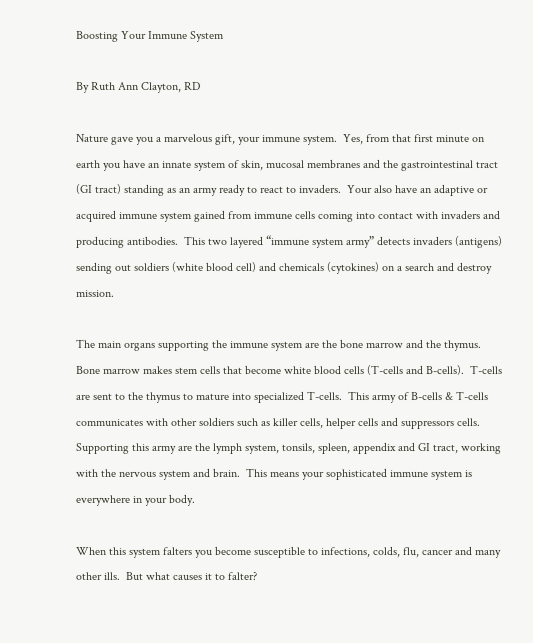Boosting Your Immune System

By Ruth Ann Clayton, RD

Nature gave you a marvelous gift, your immune system.  Yes, from that first minute on earth you have an innate system of skin, mucosal membranes and the gastrointestinal tract (GI tract) standing as an army ready to react to invaders.  Your also have an adaptive or acquired immune system gained from immune cells coming into contact with invaders and producing antibodies.  This two layered “immune system army” detects invaders (antigens) sending out soldiers (white blood cell) and chemicals (cytokines) on a search and destroy mission.

The main organs supporting the immune system are the bone marrow and the thymus.  Bone marrow makes stem cells that become white blood cells (T-cells and B-cells).  T-cells are sent to the thymus to mature into specialized T-cells.  This army of B-cells & T-cells communicates with other soldiers such as killer cells, helper cells and suppressors cells.  Supporting this army are the lymph system, tonsils, spleen, appendix and GI tract, working with the nervous system and brain.  This means your sophisticated immune system is everywhere in your body.

When this system falters you become susceptible to infections, colds, flu, cancer and many other ills.  But what causes it to falter?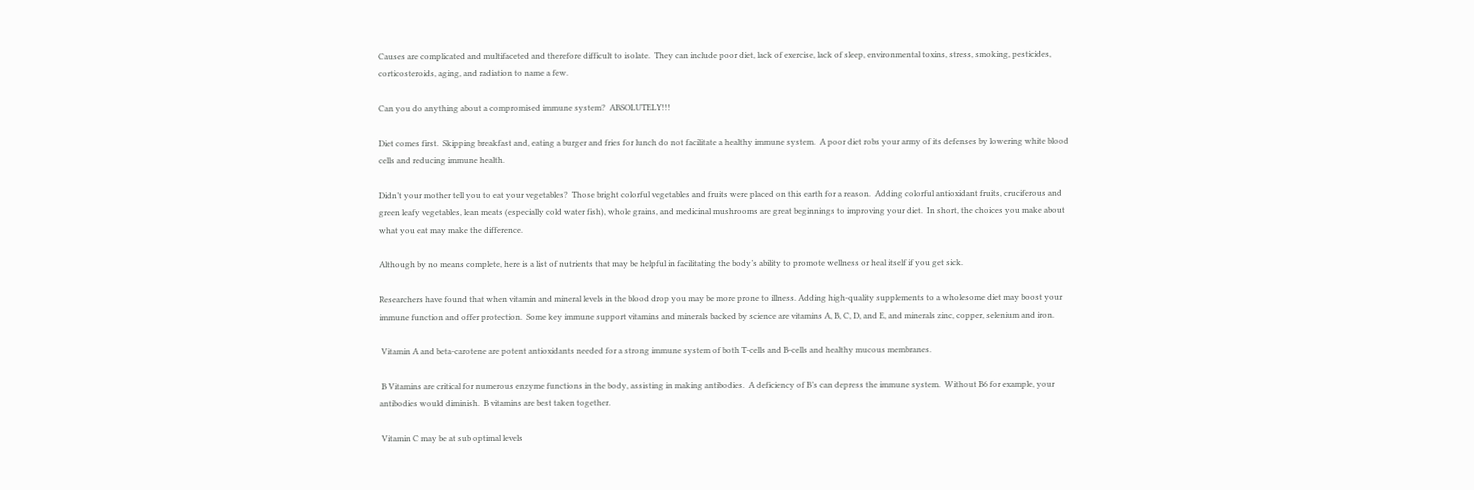Causes are complicated and multifaceted and therefore difficult to isolate.  They can include poor diet, lack of exercise, lack of sleep, environmental toxins, stress, smoking, pesticides, corticosteroids, aging, and radiation to name a few.

Can you do anything about a compromised immune system?  ABSOLUTELY!!!

Diet comes first.  Skipping breakfast and, eating a burger and fries for lunch do not facilitate a healthy immune system.  A poor diet robs your army of its defenses by lowering white blood cells and reducing immune health.

Didn’t your mother tell you to eat your vegetables?  Those bright colorful vegetables and fruits were placed on this earth for a reason.  Adding colorful antioxidant fruits, cruciferous and green leafy vegetables, lean meats (especially cold water fish), whole grains, and medicinal mushrooms are great beginnings to improving your diet.  In short, the choices you make about what you eat may make the difference.

Although by no means complete, here is a list of nutrients that may be helpful in facilitating the body’s ability to promote wellness or heal itself if you get sick.

Researchers have found that when vitamin and mineral levels in the blood drop you may be more prone to illness. Adding high-quality supplements to a wholesome diet may boost your immune function and offer protection.  Some key immune support vitamins and minerals backed by science are vitamins A, B, C, D, and E, and minerals zinc, copper, selenium and iron.

 Vitamin A and beta-carotene are potent antioxidants needed for a strong immune system of both T-cells and B-cells and healthy mucous membranes.

 B Vitamins are critical for numerous enzyme functions in the body, assisting in making antibodies.  A deficiency of B’s can depress the immune system.  Without B6 for example, your antibodies would diminish.  B vitamins are best taken together.

 Vitamin C may be at sub optimal levels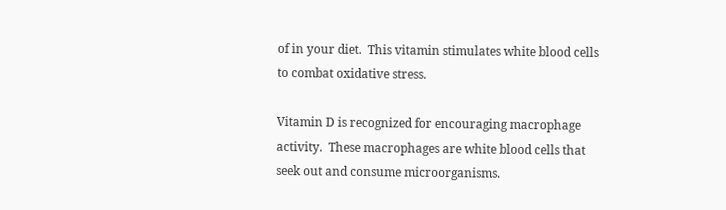of in your diet.  This vitamin stimulates white blood cells to combat oxidative stress.

Vitamin D is recognized for encouraging macrophage activity.  These macrophages are white blood cells that seek out and consume microorganisms.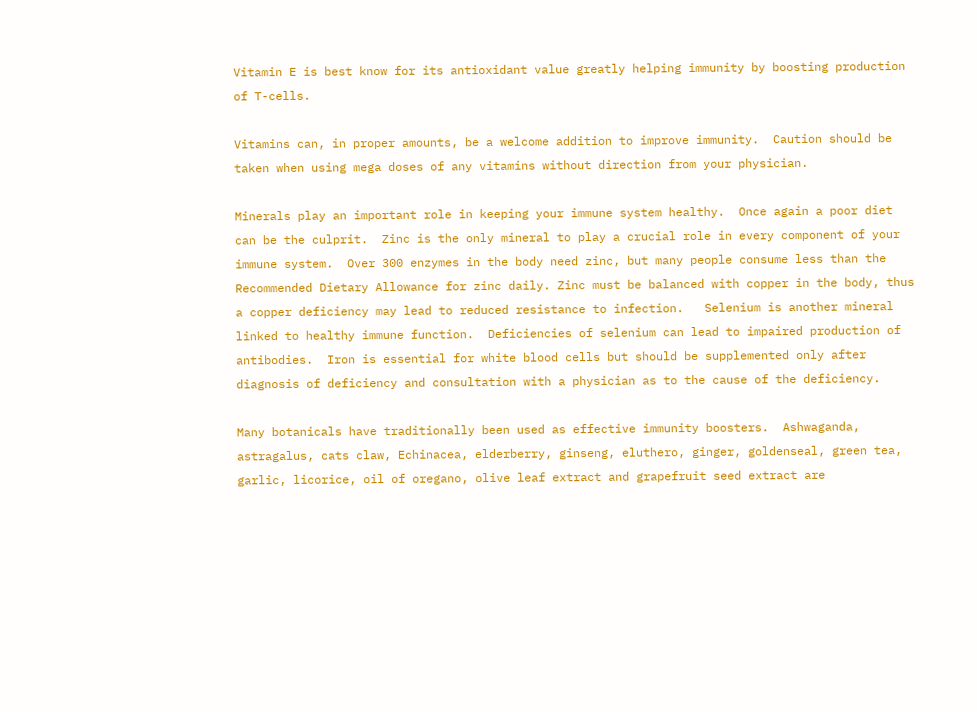Vitamin E is best know for its antioxidant value greatly helping immunity by boosting production of T-cells.

Vitamins can, in proper amounts, be a welcome addition to improve immunity.  Caution should be taken when using mega doses of any vitamins without direction from your physician.

Minerals play an important role in keeping your immune system healthy.  Once again a poor diet can be the culprit.  Zinc is the only mineral to play a crucial role in every component of your immune system.  Over 300 enzymes in the body need zinc, but many people consume less than the Recommended Dietary Allowance for zinc daily. Zinc must be balanced with copper in the body, thus a copper deficiency may lead to reduced resistance to infection.   Selenium is another mineral linked to healthy immune function.  Deficiencies of selenium can lead to impaired production of antibodies.  Iron is essential for white blood cells but should be supplemented only after diagnosis of deficiency and consultation with a physician as to the cause of the deficiency.

Many botanicals have traditionally been used as effective immunity boosters.  Ashwaganda, astragalus, cats claw, Echinacea, elderberry, ginseng, eluthero, ginger, goldenseal, green tea, garlic, licorice, oil of oregano, olive leaf extract and grapefruit seed extract are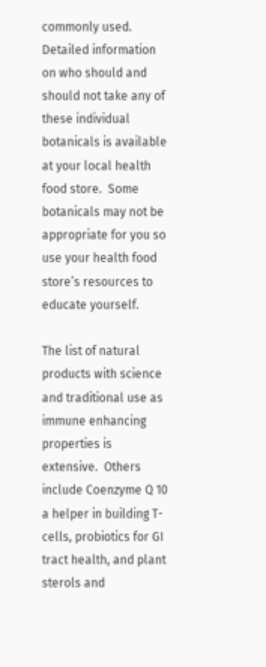commonly used.  Detailed information on who should and should not take any of these individual botanicals is available at your local health food store.  Some botanicals may not be appropriate for you so use your health food store’s resources to educate yourself.

The list of natural products with science and traditional use as immune enhancing properties is extensive.  Others include Coenzyme Q 10 a helper in building T-cells, probiotics for GI tract health, and plant sterols and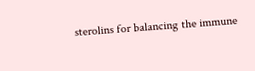sterolins for balancing the immune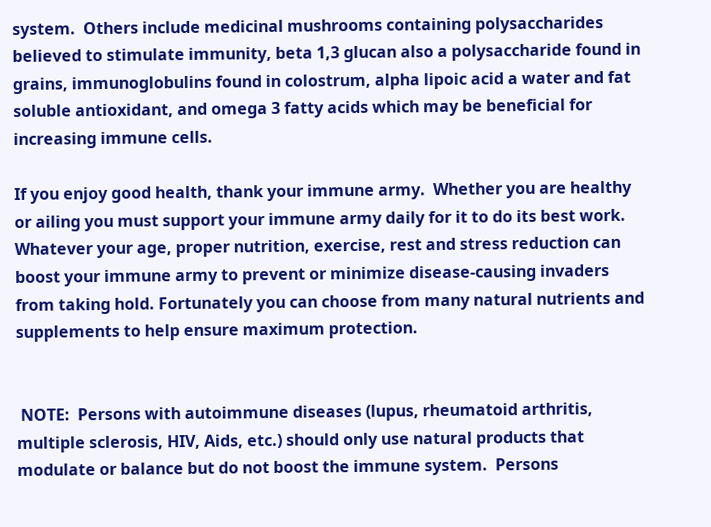system.  Others include medicinal mushrooms containing polysaccharides believed to stimulate immunity, beta 1,3 glucan also a polysaccharide found in grains, immunoglobulins found in colostrum, alpha lipoic acid a water and fat soluble antioxidant, and omega 3 fatty acids which may be beneficial for increasing immune cells.

If you enjoy good health, thank your immune army.  Whether you are healthy or ailing you must support your immune army daily for it to do its best work.  Whatever your age, proper nutrition, exercise, rest and stress reduction can boost your immune army to prevent or minimize disease-causing invaders from taking hold. Fortunately you can choose from many natural nutrients and supplements to help ensure maximum protection.


 NOTE:  Persons with autoimmune diseases (lupus, rheumatoid arthritis, multiple sclerosis, HIV, Aids, etc.) should only use natural products that modulate or balance but do not boost the immune system.  Persons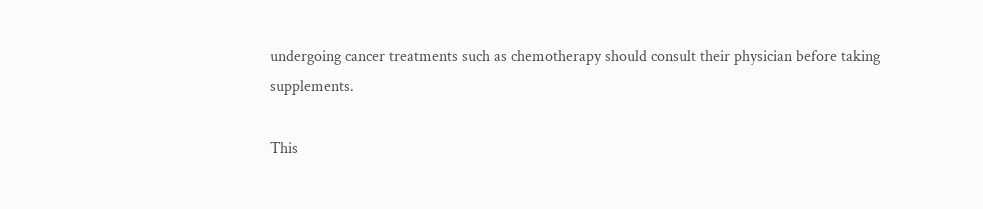undergoing cancer treatments such as chemotherapy should consult their physician before taking supplements.

This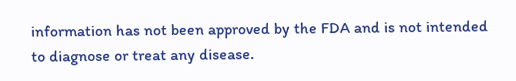information has not been approved by the FDA and is not intended to diagnose or treat any disease.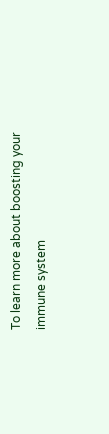To learn more about boosting your immune system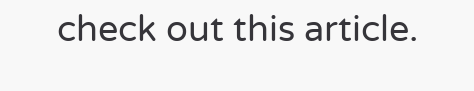check out this article.